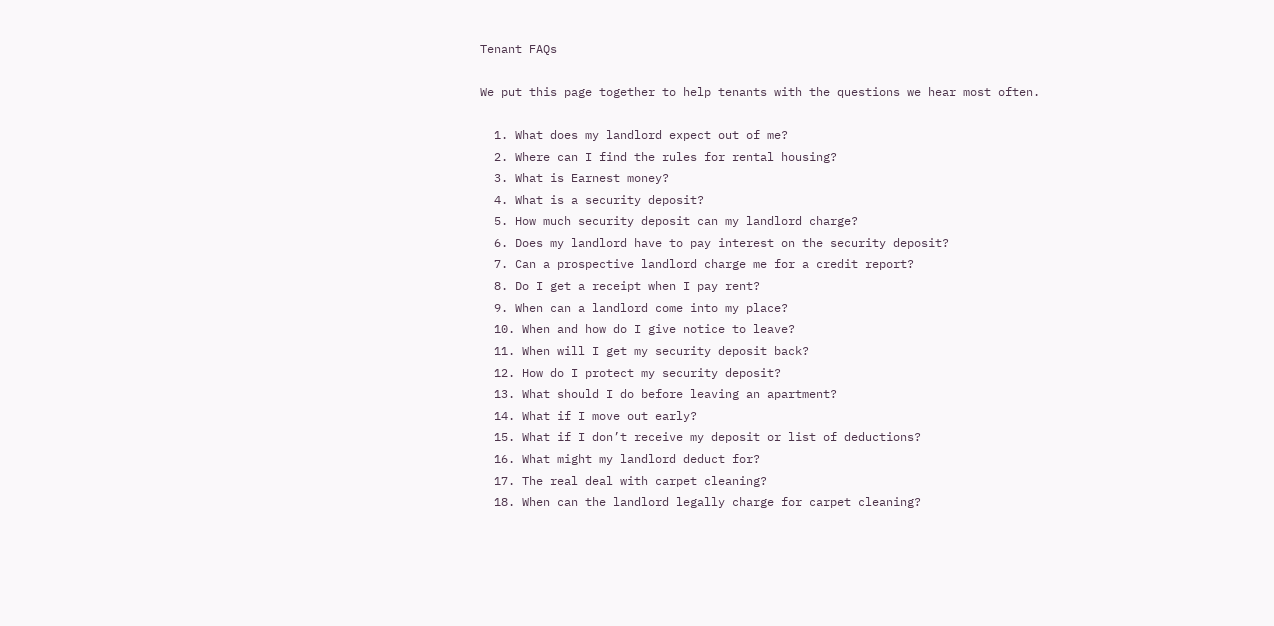Tenant FAQs

We put this page together to help tenants with the questions we hear most often.

  1. What does my landlord expect out of me?
  2. Where can I find the rules for rental housing?
  3. What is Earnest money?
  4. What is a security deposit?
  5. How much security deposit can my landlord charge?
  6. Does my landlord have to pay interest on the security deposit?
  7. Can a prospective landlord charge me for a credit report?
  8. Do I get a receipt when I pay rent?
  9. When can a landlord come into my place?
  10. When and how do I give notice to leave?
  11. When will I get my security deposit back?
  12. How do I protect my security deposit?
  13. What should I do before leaving an apartment?
  14. What if I move out early?
  15. What if I don’t receive my deposit or list of deductions?
  16. What might my landlord deduct for?
  17. The real deal with carpet cleaning?
  18. When can the landlord legally charge for carpet cleaning?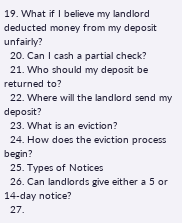19. What if I believe my landlord deducted money from my deposit unfairly?
  20. Can I cash a partial check?
  21. Who should my deposit be returned to?
  22. Where will the landlord send my deposit?
  23. What is an eviction?
  24. How does the eviction process begin?
  25. Types of Notices
  26. Can landlords give either a 5 or 14-day notice?
  27.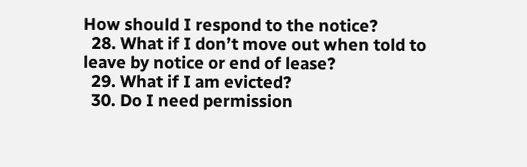How should I respond to the notice?
  28. What if I don’t move out when told to leave by notice or end of lease?
  29. What if I am evicted?
  30. Do I need permission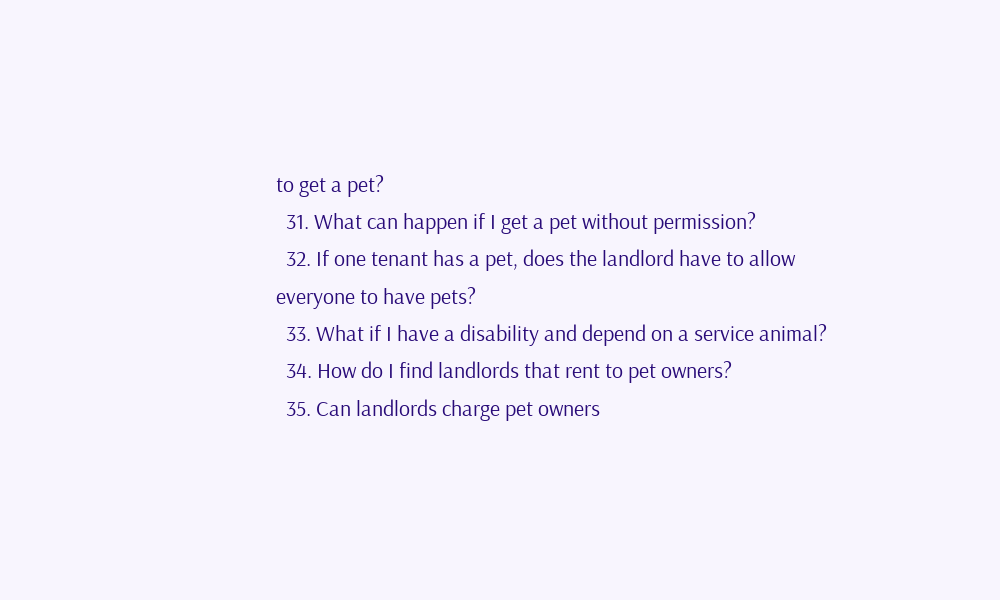to get a pet?
  31. What can happen if I get a pet without permission?
  32. If one tenant has a pet, does the landlord have to allow everyone to have pets?
  33. What if I have a disability and depend on a service animal?
  34. How do I find landlords that rent to pet owners?
  35. Can landlords charge pet owners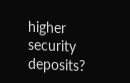higher security deposits?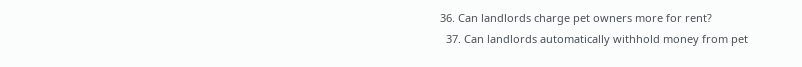36. Can landlords charge pet owners more for rent?
  37. Can landlords automatically withhold money from pet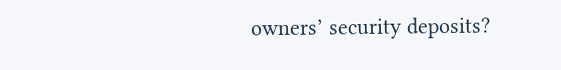owners’ security deposits?